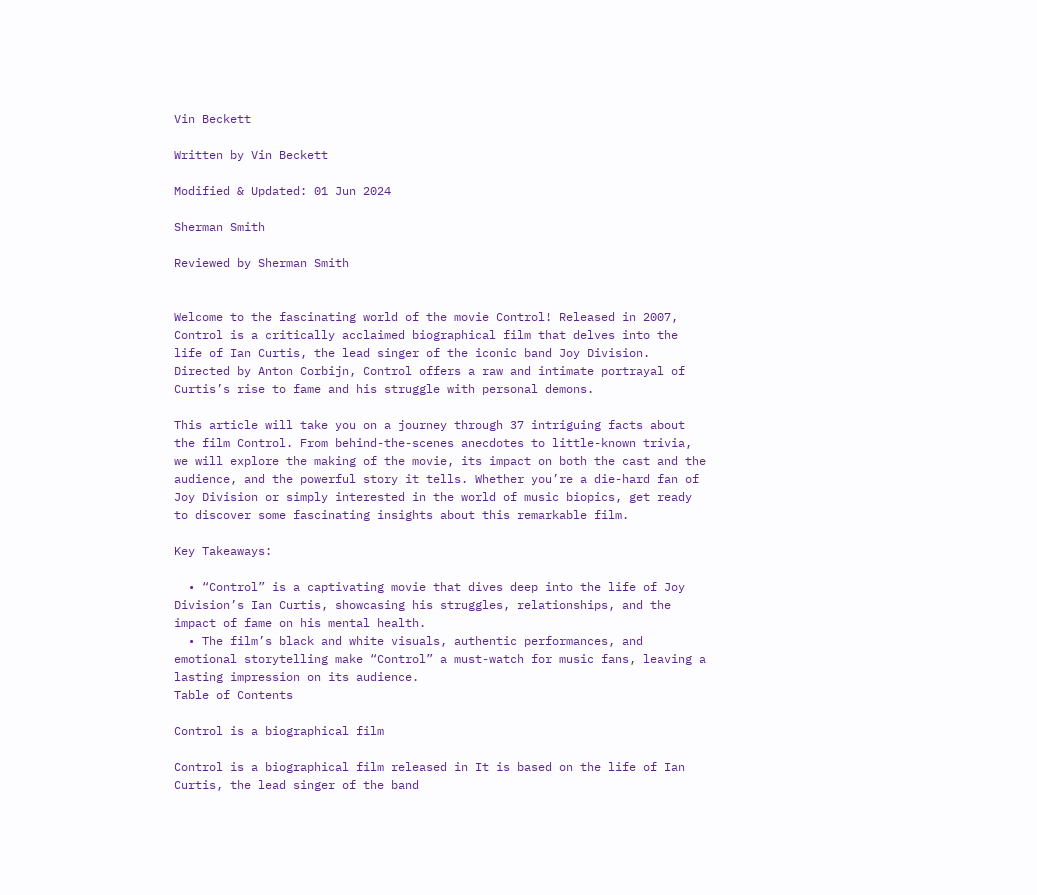Vin Beckett

Written by Vin Beckett

Modified & Updated: 01 Jun 2024

Sherman Smith

Reviewed by Sherman Smith


Welcome to the fascinating world of the movie Control! Released in 2007, Control is a critically acclaimed biographical film that delves into the life of Ian Curtis, the lead singer of the iconic band Joy Division. Directed by Anton Corbijn, Control offers a raw and intimate portrayal of Curtis’s rise to fame and his struggle with personal demons.

This article will take you on a journey through 37 intriguing facts about the film Control. From behind-the-scenes anecdotes to little-known trivia, we will explore the making of the movie, its impact on both the cast and the audience, and the powerful story it tells. Whether you’re a die-hard fan of Joy Division or simply interested in the world of music biopics, get ready to discover some fascinating insights about this remarkable film.

Key Takeaways:

  • “Control” is a captivating movie that dives deep into the life of Joy Division’s Ian Curtis, showcasing his struggles, relationships, and the impact of fame on his mental health.
  • The film’s black and white visuals, authentic performances, and emotional storytelling make “Control” a must-watch for music fans, leaving a lasting impression on its audience.
Table of Contents

Control is a biographical film

Control is a biographical film released in It is based on the life of Ian Curtis, the lead singer of the band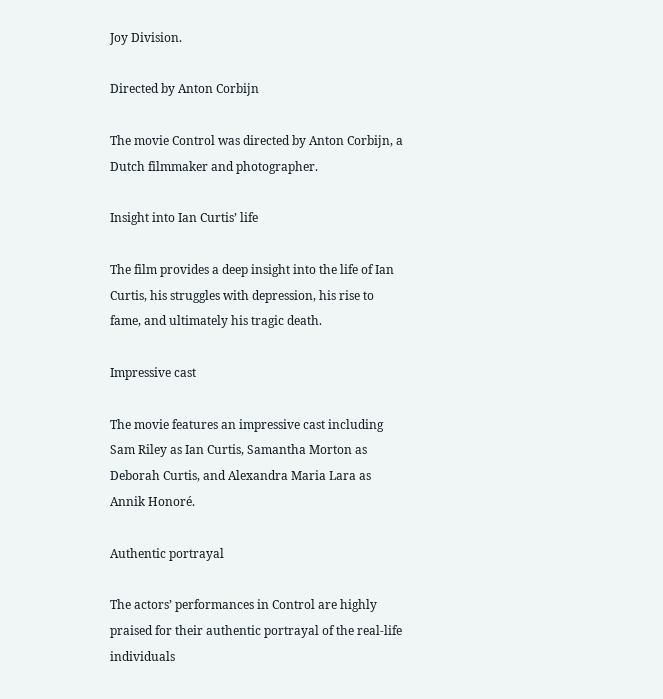Joy Division.

Directed by Anton Corbijn

The movie Control was directed by Anton Corbijn, a Dutch filmmaker and photographer.

Insight into Ian Curtis’ life

The film provides a deep insight into the life of Ian Curtis, his struggles with depression, his rise to fame, and ultimately his tragic death.

Impressive cast

The movie features an impressive cast including Sam Riley as Ian Curtis, Samantha Morton as Deborah Curtis, and Alexandra Maria Lara as Annik Honoré.

Authentic portrayal

The actors’ performances in Control are highly praised for their authentic portrayal of the real-life individuals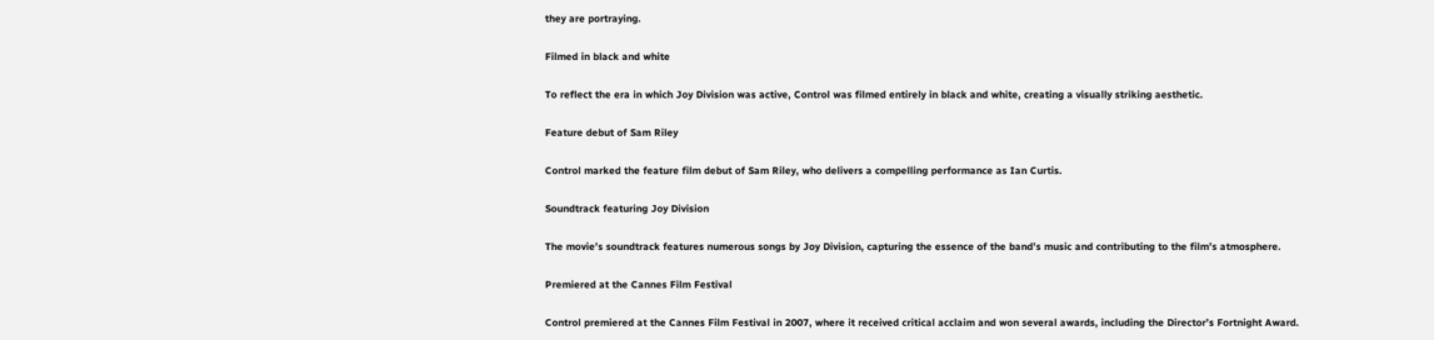they are portraying.

Filmed in black and white

To reflect the era in which Joy Division was active, Control was filmed entirely in black and white, creating a visually striking aesthetic.

Feature debut of Sam Riley

Control marked the feature film debut of Sam Riley, who delivers a compelling performance as Ian Curtis.

Soundtrack featuring Joy Division

The movie’s soundtrack features numerous songs by Joy Division, capturing the essence of the band’s music and contributing to the film’s atmosphere.

Premiered at the Cannes Film Festival

Control premiered at the Cannes Film Festival in 2007, where it received critical acclaim and won several awards, including the Director’s Fortnight Award.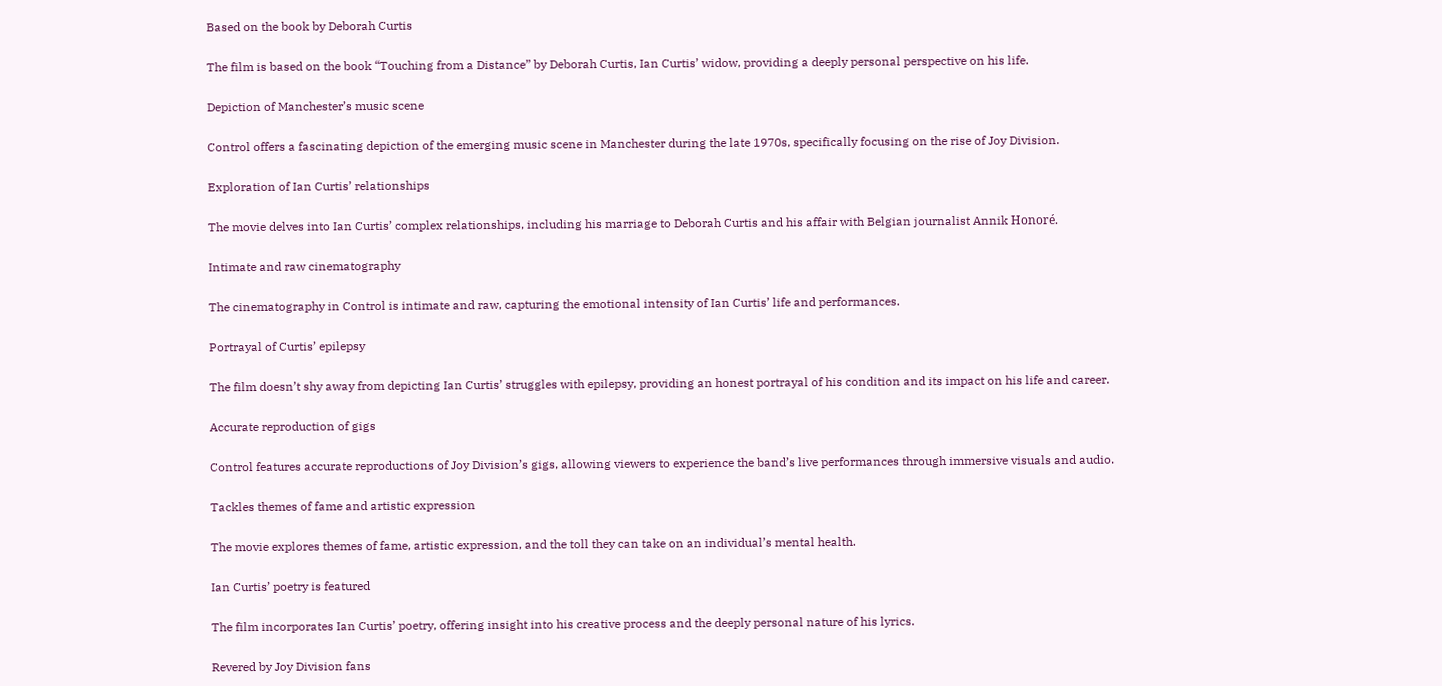Based on the book by Deborah Curtis

The film is based on the book “Touching from a Distance” by Deborah Curtis, Ian Curtis’ widow, providing a deeply personal perspective on his life.

Depiction of Manchester’s music scene

Control offers a fascinating depiction of the emerging music scene in Manchester during the late 1970s, specifically focusing on the rise of Joy Division.

Exploration of Ian Curtis’ relationships

The movie delves into Ian Curtis’ complex relationships, including his marriage to Deborah Curtis and his affair with Belgian journalist Annik Honoré.

Intimate and raw cinematography

The cinematography in Control is intimate and raw, capturing the emotional intensity of Ian Curtis’ life and performances.

Portrayal of Curtis’ epilepsy

The film doesn’t shy away from depicting Ian Curtis’ struggles with epilepsy, providing an honest portrayal of his condition and its impact on his life and career.

Accurate reproduction of gigs

Control features accurate reproductions of Joy Division’s gigs, allowing viewers to experience the band’s live performances through immersive visuals and audio.

Tackles themes of fame and artistic expression

The movie explores themes of fame, artistic expression, and the toll they can take on an individual’s mental health.

Ian Curtis’ poetry is featured

The film incorporates Ian Curtis’ poetry, offering insight into his creative process and the deeply personal nature of his lyrics.

Revered by Joy Division fans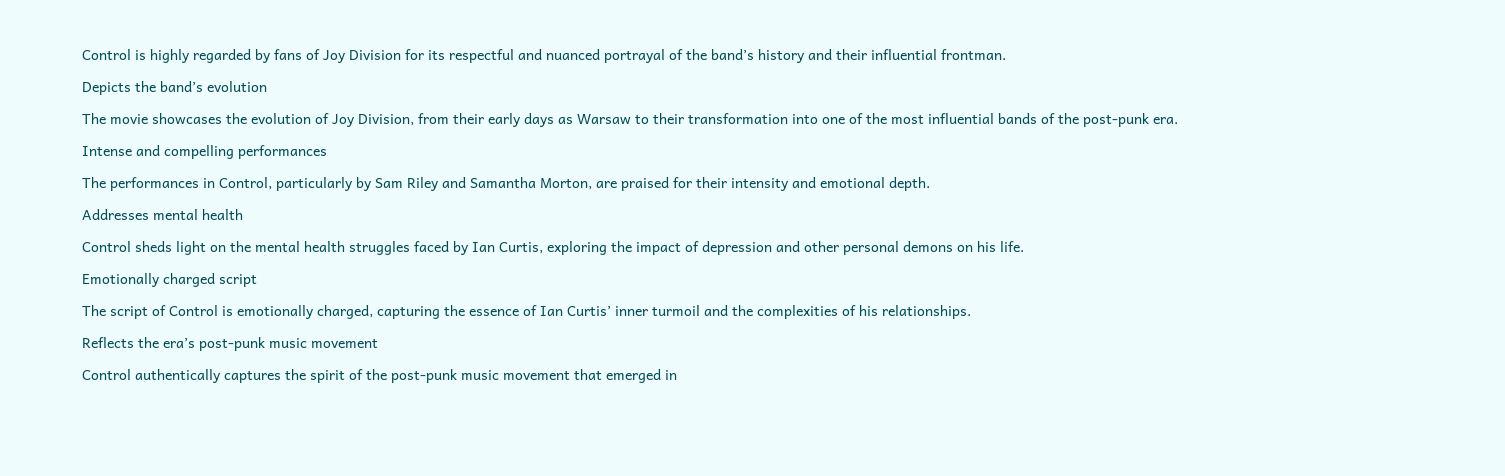Control is highly regarded by fans of Joy Division for its respectful and nuanced portrayal of the band’s history and their influential frontman.

Depicts the band’s evolution

The movie showcases the evolution of Joy Division, from their early days as Warsaw to their transformation into one of the most influential bands of the post-punk era.

Intense and compelling performances

The performances in Control, particularly by Sam Riley and Samantha Morton, are praised for their intensity and emotional depth.

Addresses mental health

Control sheds light on the mental health struggles faced by Ian Curtis, exploring the impact of depression and other personal demons on his life.

Emotionally charged script

The script of Control is emotionally charged, capturing the essence of Ian Curtis’ inner turmoil and the complexities of his relationships.

Reflects the era’s post-punk music movement

Control authentically captures the spirit of the post-punk music movement that emerged in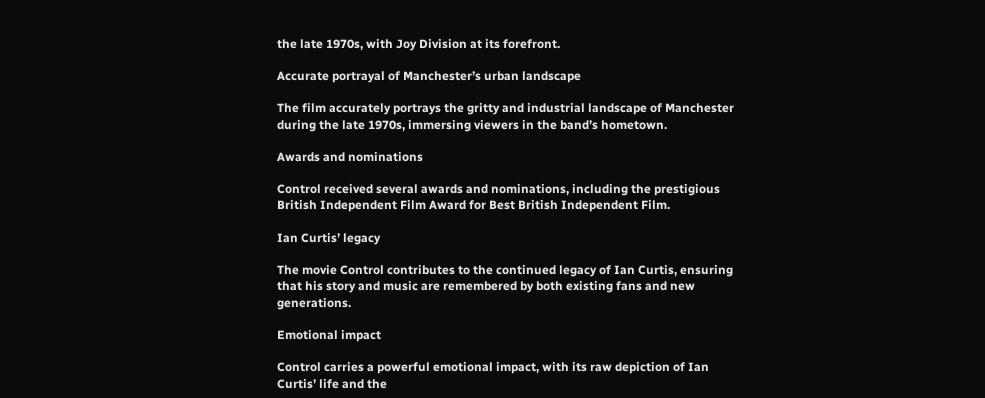the late 1970s, with Joy Division at its forefront.

Accurate portrayal of Manchester’s urban landscape

The film accurately portrays the gritty and industrial landscape of Manchester during the late 1970s, immersing viewers in the band’s hometown.

Awards and nominations

Control received several awards and nominations, including the prestigious British Independent Film Award for Best British Independent Film.

Ian Curtis’ legacy

The movie Control contributes to the continued legacy of Ian Curtis, ensuring that his story and music are remembered by both existing fans and new generations.

Emotional impact

Control carries a powerful emotional impact, with its raw depiction of Ian Curtis’ life and the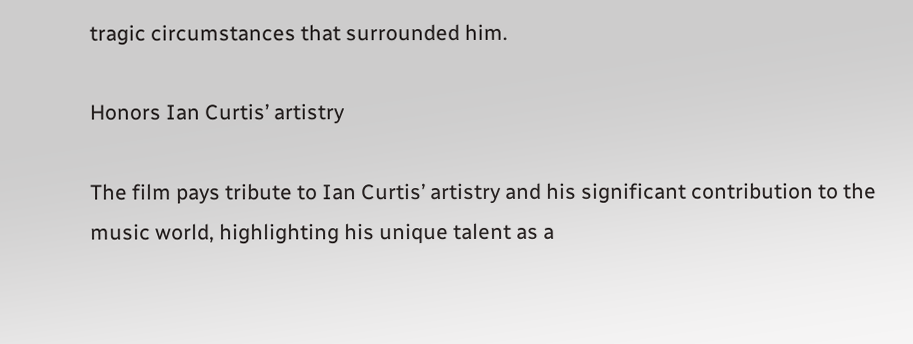tragic circumstances that surrounded him.

Honors Ian Curtis’ artistry

The film pays tribute to Ian Curtis’ artistry and his significant contribution to the music world, highlighting his unique talent as a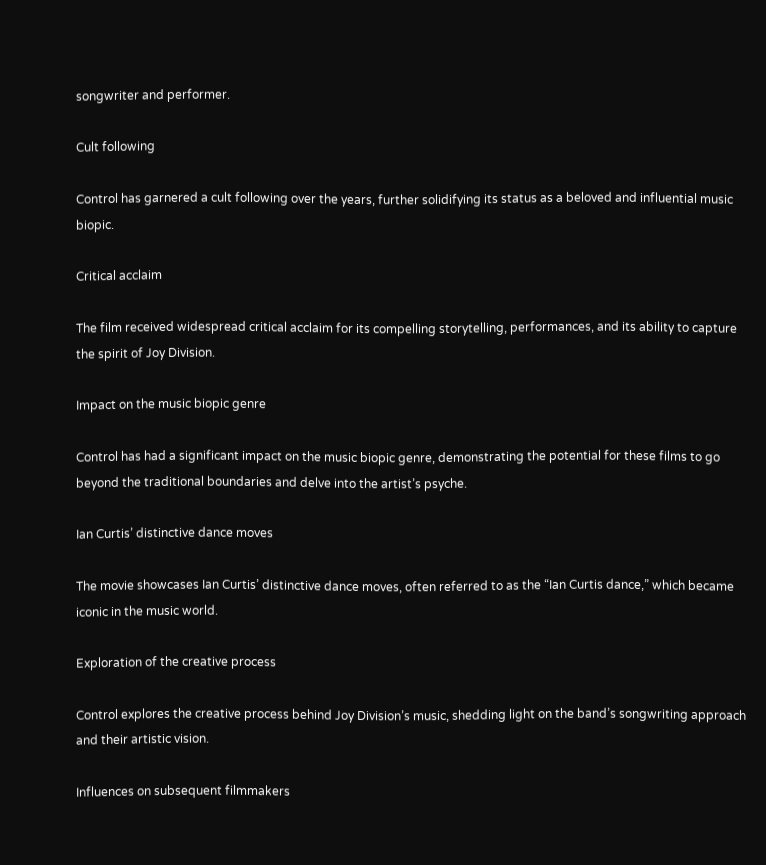songwriter and performer.

Cult following

Control has garnered a cult following over the years, further solidifying its status as a beloved and influential music biopic.

Critical acclaim

The film received widespread critical acclaim for its compelling storytelling, performances, and its ability to capture the spirit of Joy Division.

Impact on the music biopic genre

Control has had a significant impact on the music biopic genre, demonstrating the potential for these films to go beyond the traditional boundaries and delve into the artist’s psyche.

Ian Curtis’ distinctive dance moves

The movie showcases Ian Curtis’ distinctive dance moves, often referred to as the “Ian Curtis dance,” which became iconic in the music world.

Exploration of the creative process

Control explores the creative process behind Joy Division’s music, shedding light on the band’s songwriting approach and their artistic vision.

Influences on subsequent filmmakers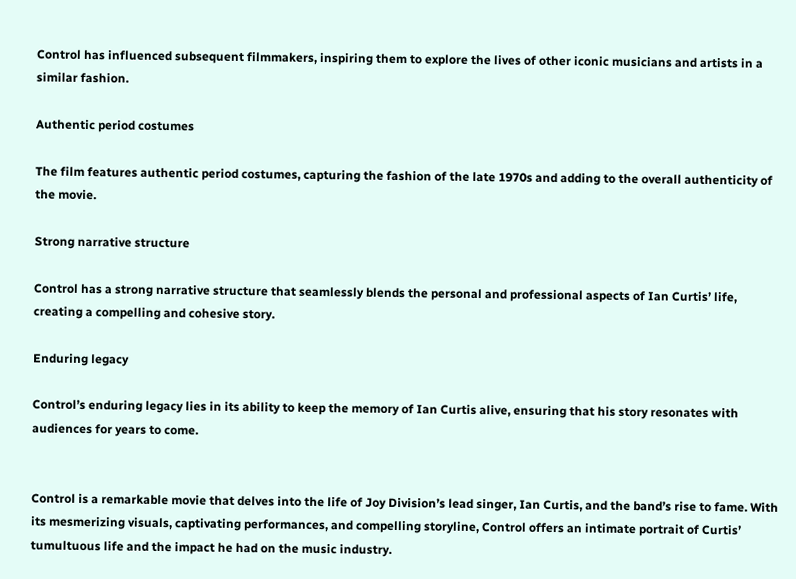Control has influenced subsequent filmmakers, inspiring them to explore the lives of other iconic musicians and artists in a similar fashion.

Authentic period costumes

The film features authentic period costumes, capturing the fashion of the late 1970s and adding to the overall authenticity of the movie.

Strong narrative structure

Control has a strong narrative structure that seamlessly blends the personal and professional aspects of Ian Curtis’ life, creating a compelling and cohesive story.

Enduring legacy

Control’s enduring legacy lies in its ability to keep the memory of Ian Curtis alive, ensuring that his story resonates with audiences for years to come.


Control is a remarkable movie that delves into the life of Joy Division’s lead singer, Ian Curtis, and the band’s rise to fame. With its mesmerizing visuals, captivating performances, and compelling storyline, Control offers an intimate portrait of Curtis’ tumultuous life and the impact he had on the music industry.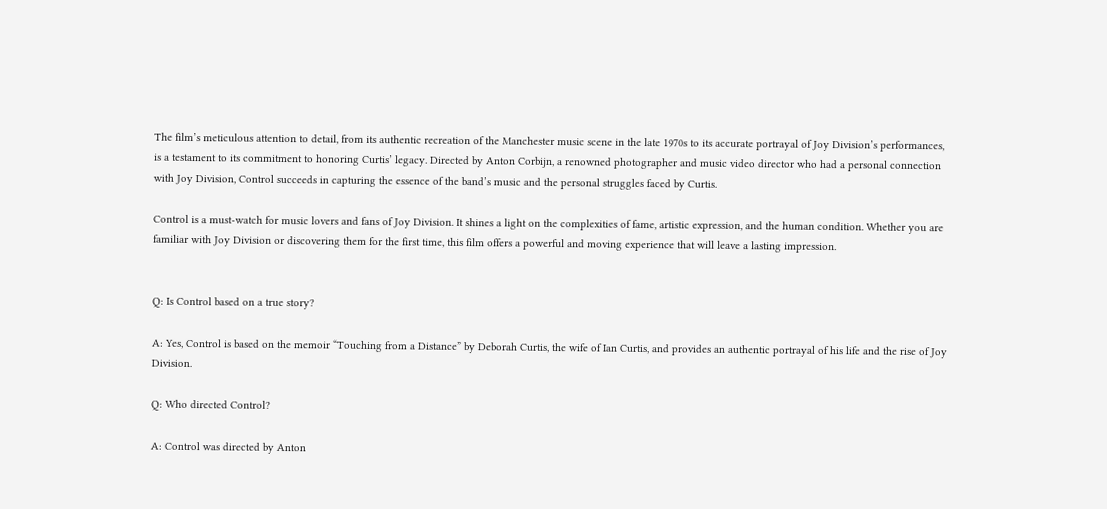The film’s meticulous attention to detail, from its authentic recreation of the Manchester music scene in the late 1970s to its accurate portrayal of Joy Division’s performances, is a testament to its commitment to honoring Curtis’ legacy. Directed by Anton Corbijn, a renowned photographer and music video director who had a personal connection with Joy Division, Control succeeds in capturing the essence of the band’s music and the personal struggles faced by Curtis.

Control is a must-watch for music lovers and fans of Joy Division. It shines a light on the complexities of fame, artistic expression, and the human condition. Whether you are familiar with Joy Division or discovering them for the first time, this film offers a powerful and moving experience that will leave a lasting impression.


Q: Is Control based on a true story?

A: Yes, Control is based on the memoir “Touching from a Distance” by Deborah Curtis, the wife of Ian Curtis, and provides an authentic portrayal of his life and the rise of Joy Division.

Q: Who directed Control?

A: Control was directed by Anton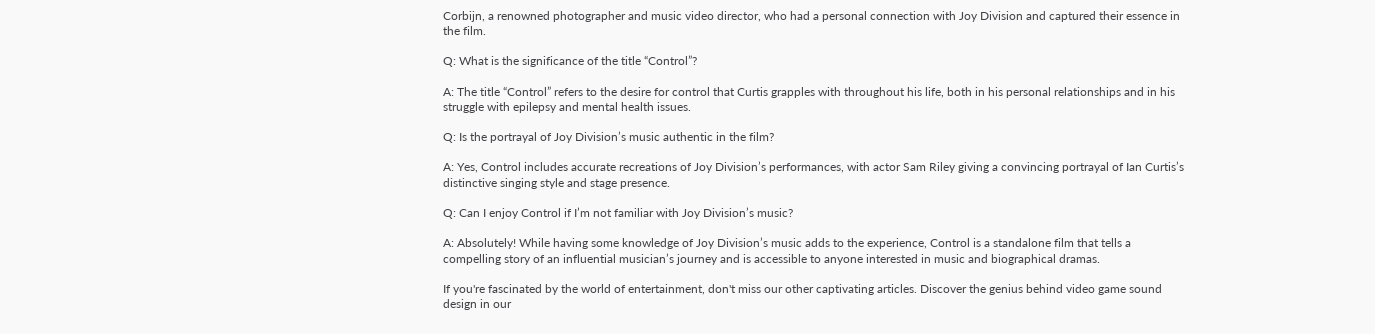Corbijn, a renowned photographer and music video director, who had a personal connection with Joy Division and captured their essence in the film.

Q: What is the significance of the title “Control”?

A: The title “Control” refers to the desire for control that Curtis grapples with throughout his life, both in his personal relationships and in his struggle with epilepsy and mental health issues.

Q: Is the portrayal of Joy Division’s music authentic in the film?

A: Yes, Control includes accurate recreations of Joy Division’s performances, with actor Sam Riley giving a convincing portrayal of Ian Curtis’s distinctive singing style and stage presence.

Q: Can I enjoy Control if I’m not familiar with Joy Division’s music?

A: Absolutely! While having some knowledge of Joy Division’s music adds to the experience, Control is a standalone film that tells a compelling story of an influential musician’s journey and is accessible to anyone interested in music and biographical dramas.

If you're fascinated by the world of entertainment, don't miss our other captivating articles. Discover the genius behind video game sound design in our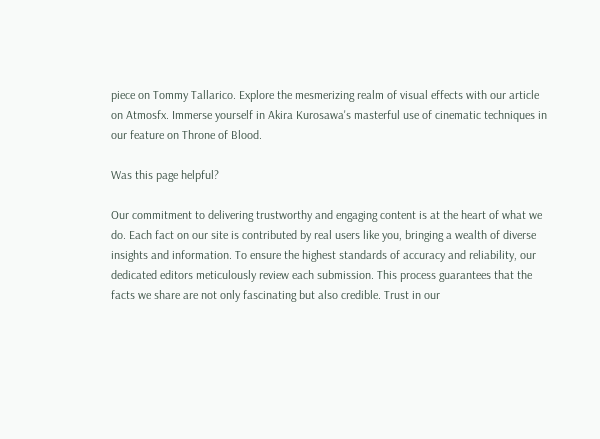piece on Tommy Tallarico. Explore the mesmerizing realm of visual effects with our article on Atmosfx. Immerse yourself in Akira Kurosawa's masterful use of cinematic techniques in our feature on Throne of Blood.

Was this page helpful?

Our commitment to delivering trustworthy and engaging content is at the heart of what we do. Each fact on our site is contributed by real users like you, bringing a wealth of diverse insights and information. To ensure the highest standards of accuracy and reliability, our dedicated editors meticulously review each submission. This process guarantees that the facts we share are not only fascinating but also credible. Trust in our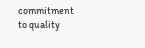commitment to quality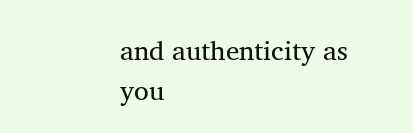and authenticity as you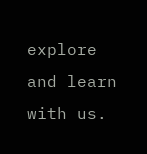explore and learn with us.